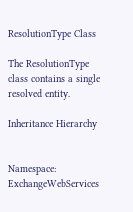ResolutionType Class

The ResolutionType class contains a single resolved entity.

Inheritance Hierarchy


Namespace:  ExchangeWebServices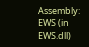Assembly:  EWS (in EWS.dll)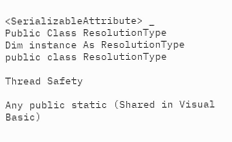<SerializableAttribute> _
Public Class ResolutionType
Dim instance As ResolutionType
public class ResolutionType

Thread Safety

Any public static (Shared in Visual Basic)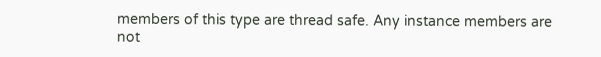members of this type are thread safe. Any instance members are not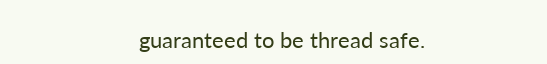guaranteed to be thread safe.